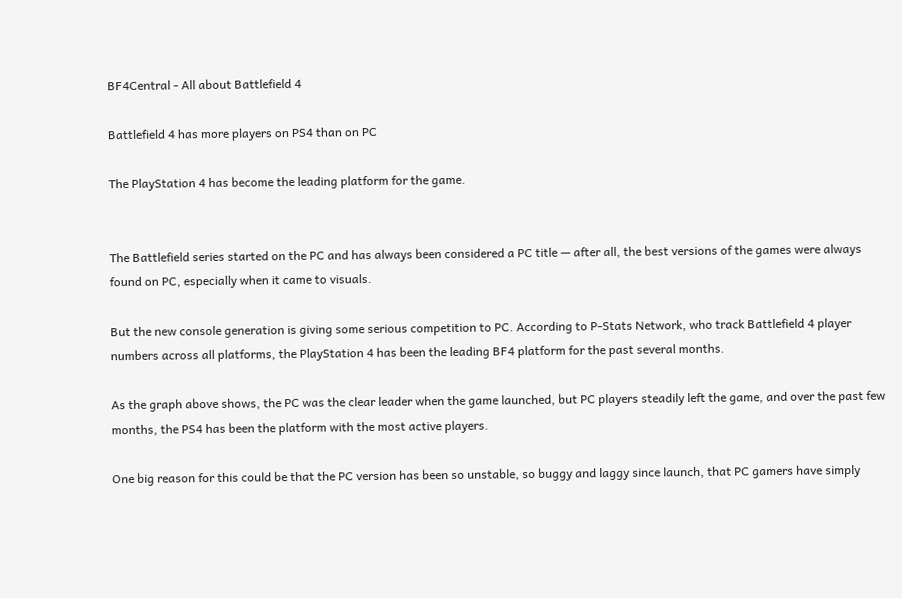BF4Central - All about Battlefield 4

Battlefield 4 has more players on PS4 than on PC

The PlayStation 4 has become the leading platform for the game.


The Battlefield series started on the PC and has always been considered a PC title — after all, the best versions of the games were always found on PC, especially when it came to visuals.

But the new console generation is giving some serious competition to PC. According to P-Stats Network, who track Battlefield 4 player numbers across all platforms, the PlayStation 4 has been the leading BF4 platform for the past several months.

As the graph above shows, the PC was the clear leader when the game launched, but PC players steadily left the game, and over the past few months, the PS4 has been the platform with the most active players.

One big reason for this could be that the PC version has been so unstable, so buggy and laggy since launch, that PC gamers have simply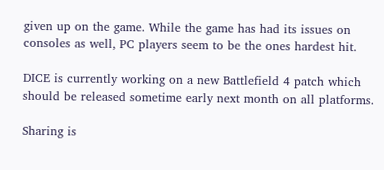given up on the game. While the game has had its issues on consoles as well, PC players seem to be the ones hardest hit.

DICE is currently working on a new Battlefield 4 patch which should be released sometime early next month on all platforms.

Sharing is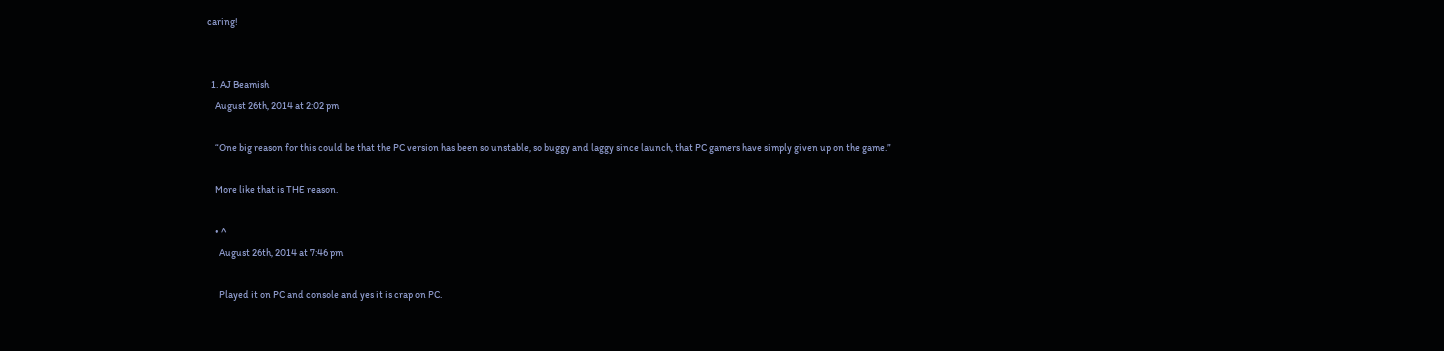caring!


  1. AJ Beamish
    August 26th, 2014 at 2:02 pm

    “One big reason for this could be that the PC version has been so unstable, so buggy and laggy since launch, that PC gamers have simply given up on the game.”

    More like that is THE reason.

    • ^
      August 26th, 2014 at 7:46 pm

      Played it on PC and console and yes it is crap on PC.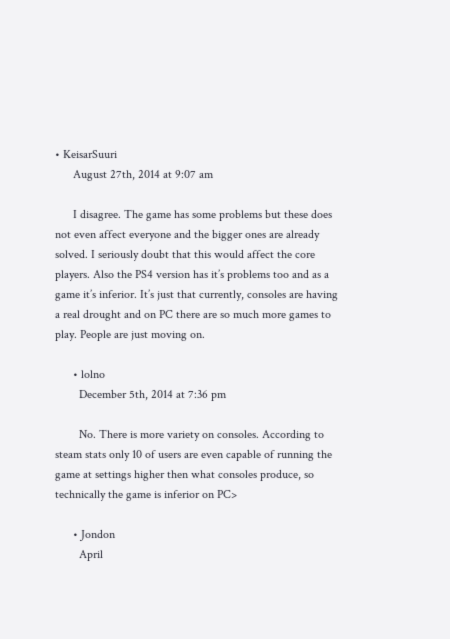• KeisarSuuri
      August 27th, 2014 at 9:07 am

      I disagree. The game has some problems but these does not even affect everyone and the bigger ones are already solved. I seriously doubt that this would affect the core players. Also the PS4 version has it’s problems too and as a game it’s inferior. It’s just that currently, consoles are having a real drought and on PC there are so much more games to play. People are just moving on.

      • lolno
        December 5th, 2014 at 7:36 pm

        No. There is more variety on consoles. According to steam stats only 10 of users are even capable of running the game at settings higher then what consoles produce, so technically the game is inferior on PC>

      • Jondon
        April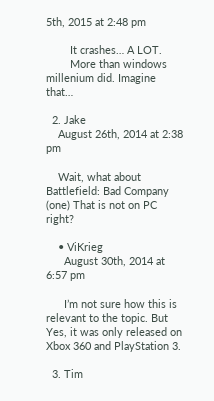5th, 2015 at 2:48 pm

        It crashes… A LOT.
        More than windows millenium did. Imagine that…

  2. Jake
    August 26th, 2014 at 2:38 pm

    Wait, what about Battlefield: Bad Company (one) That is not on PC right?

    • ViKrieg
      August 30th, 2014 at 6:57 pm

      I’m not sure how this is relevant to the topic. But Yes, it was only released on Xbox 360 and PlayStation 3.

  3. Tim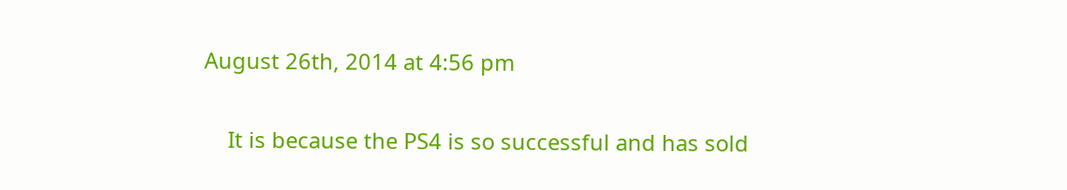August 26th, 2014 at 4:56 pm

    It is because the PS4 is so successful and has sold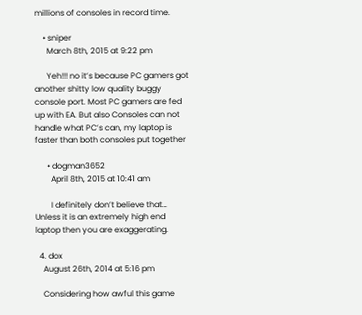millions of consoles in record time.

    • sniper
      March 8th, 2015 at 9:22 pm

      Yeh!!! no it’s because PC gamers got another shitty low quality buggy console port. Most PC gamers are fed up with EA. But also Consoles can not handle what PC’s can, my laptop is faster than both consoles put together

      • dogman3652
        April 8th, 2015 at 10:41 am

        I definitely don’t believe that… Unless it is an extremely high end laptop then you are exaggerating.

  4. dox
    August 26th, 2014 at 5:16 pm

    Considering how awful this game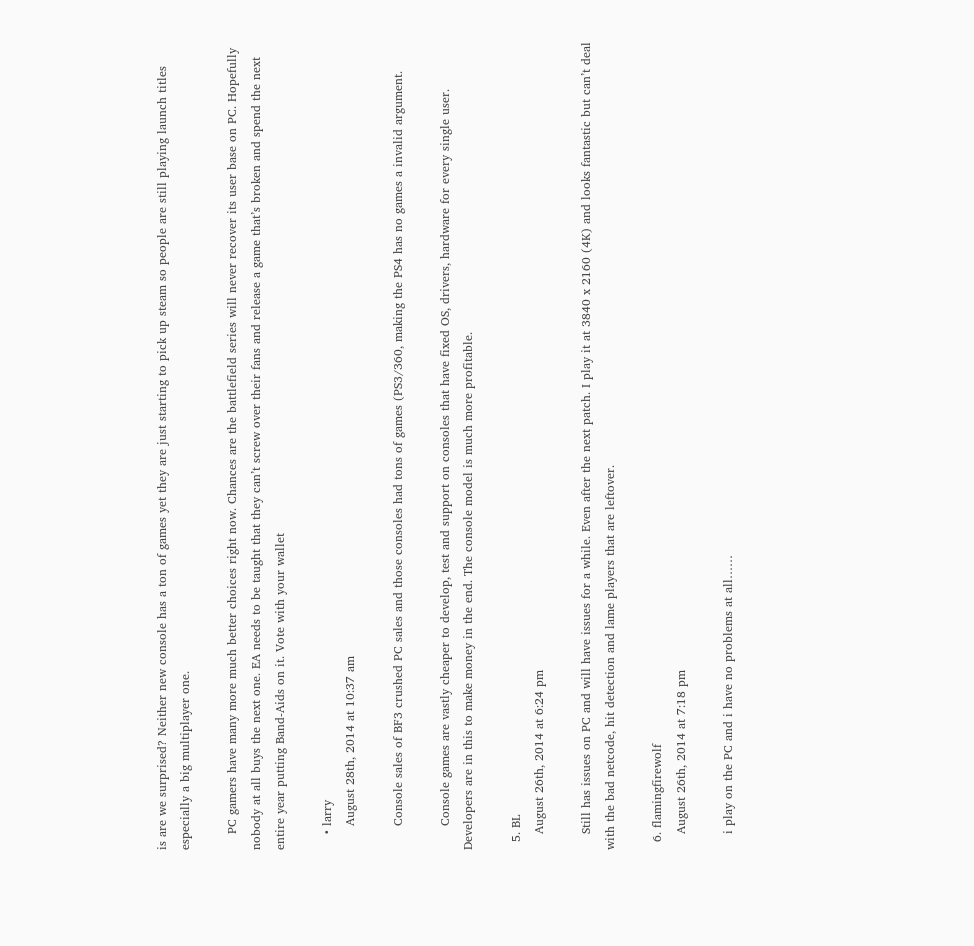is are we surprised? Neither new console has a ton of games yet they are just starting to pick up steam so people are still playing launch titles especially a big multiplayer one.

    PC gamers have many more much better choices right now. Chances are the battlefield series will never recover its user base on PC. Hopefully nobody at all buys the next one. EA needs to be taught that they can’t screw over their fans and release a game that’s broken and spend the next entire year putting Band-Aids on it. Vote with your wallet

    • larry
      August 28th, 2014 at 10:37 am

      Console sales of BF3 crushed PC sales and those consoles had tons of games (PS3/360, making the PS4 has no games a invalid argument.

      Console games are vastly cheaper to develop, test and support on consoles that have fixed OS, drivers, hardware for every single user. Developers are in this to make money in the end. The console model is much more profitable.

  5. BL
    August 26th, 2014 at 6:24 pm

    Still has issues on PC and will have issues for a while. Even after the next patch. I play it at 3840 x 2160 (4K) and looks fantastic but can’t deal with the bad netcode, hit detection and lame players that are leftover.

  6. flamingfirewolf
    August 26th, 2014 at 7:18 pm

    i play on the PC and i have no problems at all……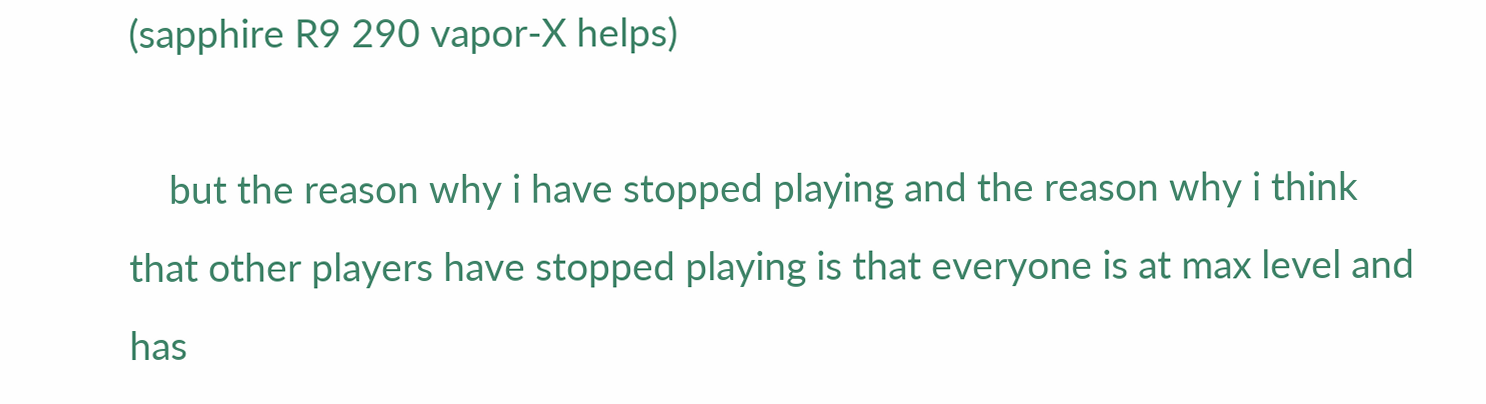(sapphire R9 290 vapor-X helps)

    but the reason why i have stopped playing and the reason why i think that other players have stopped playing is that everyone is at max level and has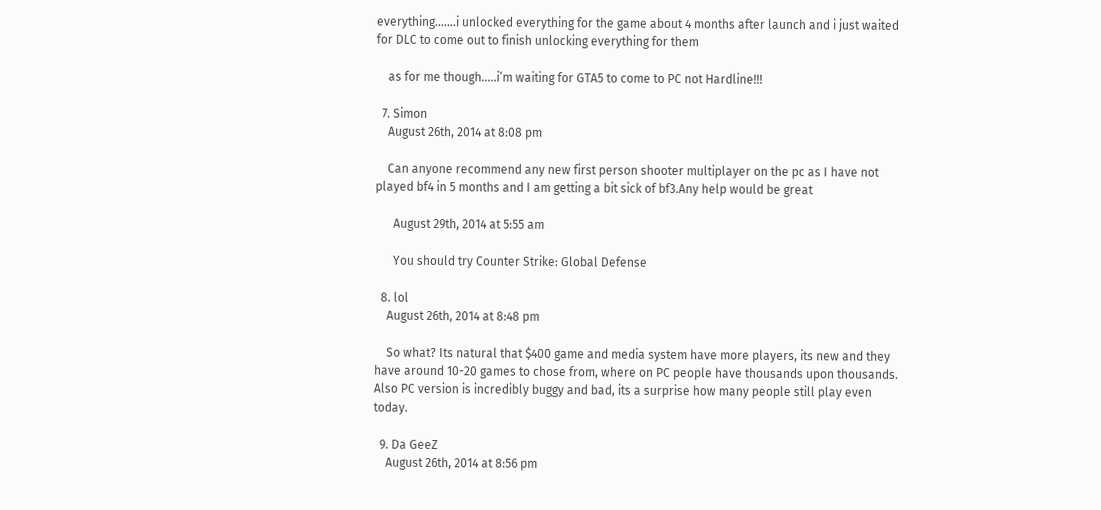everything…….i unlocked everything for the game about 4 months after launch and i just waited for DLC to come out to finish unlocking everything for them

    as for me though…..i’m waiting for GTA5 to come to PC not Hardline!!!

  7. Simon
    August 26th, 2014 at 8:08 pm

    Can anyone recommend any new first person shooter multiplayer on the pc as I have not played bf4 in 5 months and I am getting a bit sick of bf3.Any help would be great

      August 29th, 2014 at 5:55 am

      You should try Counter Strike: Global Defense

  8. lol
    August 26th, 2014 at 8:48 pm

    So what? Its natural that $400 game and media system have more players, its new and they have around 10-20 games to chose from, where on PC people have thousands upon thousands. Also PC version is incredibly buggy and bad, its a surprise how many people still play even today.

  9. Da GeeZ
    August 26th, 2014 at 8:56 pm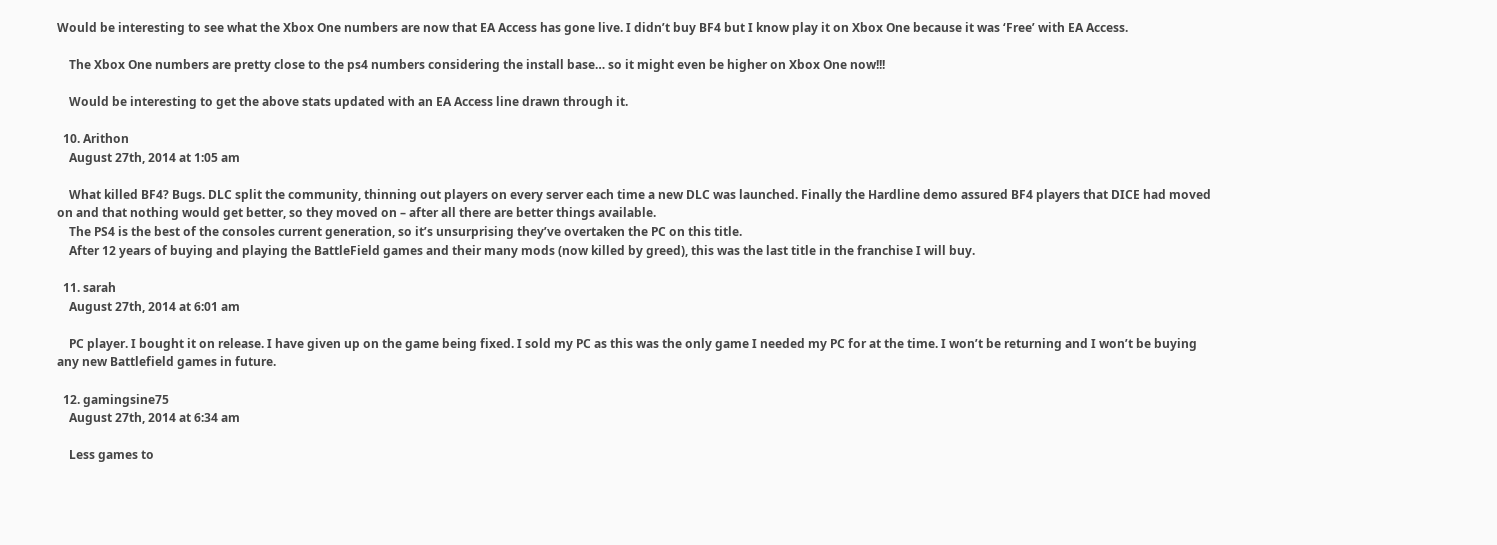Would be interesting to see what the Xbox One numbers are now that EA Access has gone live. I didn’t buy BF4 but I know play it on Xbox One because it was ‘Free’ with EA Access.

    The Xbox One numbers are pretty close to the ps4 numbers considering the install base… so it might even be higher on Xbox One now!!!

    Would be interesting to get the above stats updated with an EA Access line drawn through it.

  10. Arithon
    August 27th, 2014 at 1:05 am

    What killed BF4? Bugs. DLC split the community, thinning out players on every server each time a new DLC was launched. Finally the Hardline demo assured BF4 players that DICE had moved on and that nothing would get better, so they moved on – after all there are better things available.
    The PS4 is the best of the consoles current generation, so it’s unsurprising they’ve overtaken the PC on this title.
    After 12 years of buying and playing the BattleField games and their many mods (now killed by greed), this was the last title in the franchise I will buy.

  11. sarah
    August 27th, 2014 at 6:01 am

    PC player. I bought it on release. I have given up on the game being fixed. I sold my PC as this was the only game I needed my PC for at the time. I won’t be returning and I won’t be buying any new Battlefield games in future.

  12. gamingsine75
    August 27th, 2014 at 6:34 am

    Less games to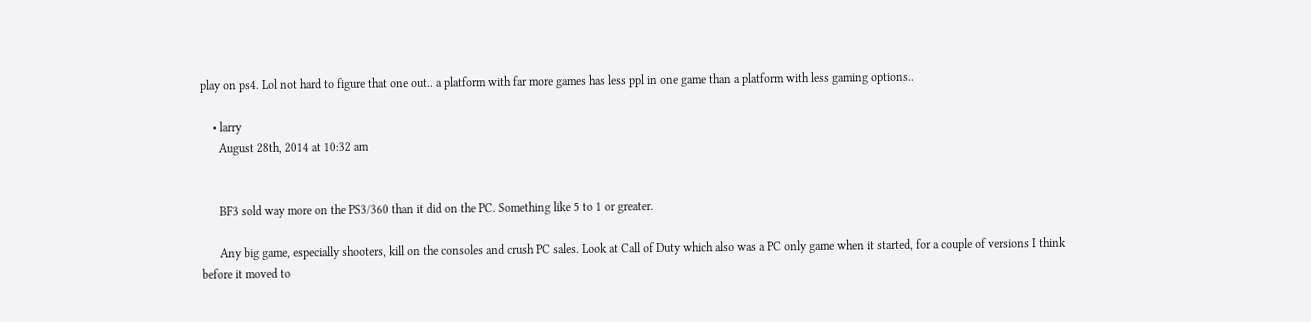play on ps4. Lol not hard to figure that one out.. a platform with far more games has less ppl in one game than a platform with less gaming options..

    • larry
      August 28th, 2014 at 10:32 am


      BF3 sold way more on the PS3/360 than it did on the PC. Something like 5 to 1 or greater.

      Any big game, especially shooters, kill on the consoles and crush PC sales. Look at Call of Duty which also was a PC only game when it started, for a couple of versions I think before it moved to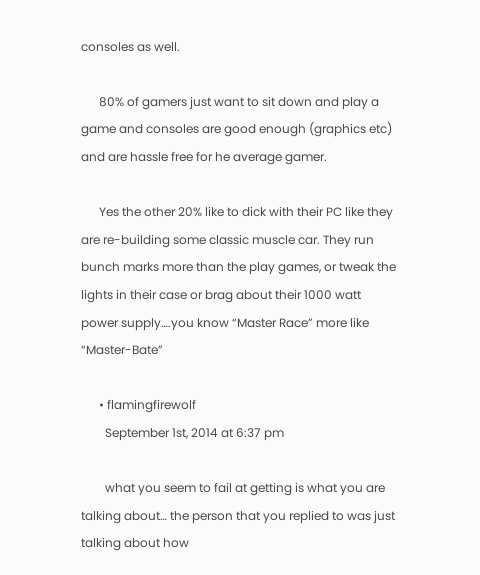consoles as well.

      80% of gamers just want to sit down and play a game and consoles are good enough (graphics etc) and are hassle free for he average gamer.

      Yes the other 20% like to dick with their PC like they are re-building some classic muscle car. They run bunch marks more than the play games, or tweak the lights in their case or brag about their 1000 watt power supply….you know “Master Race” more like “Master-Bate”

      • flamingfirewolf
        September 1st, 2014 at 6:37 pm

        what you seem to fail at getting is what you are talking about… the person that you replied to was just talking about how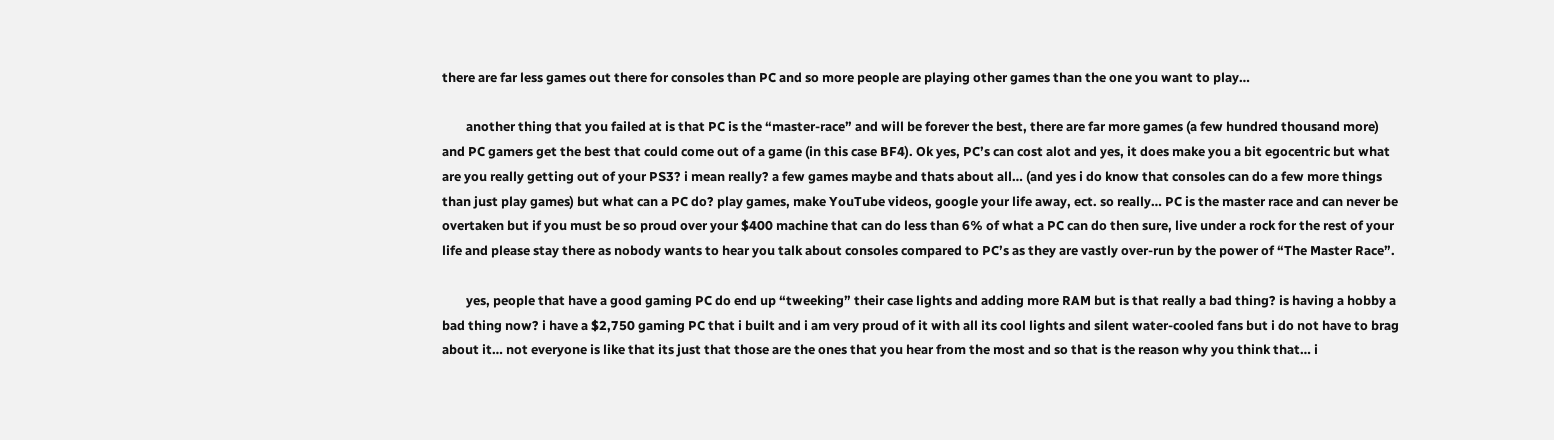there are far less games out there for consoles than PC and so more people are playing other games than the one you want to play…

        another thing that you failed at is that PC is the “master-race” and will be forever the best, there are far more games (a few hundred thousand more) and PC gamers get the best that could come out of a game (in this case BF4). Ok yes, PC’s can cost alot and yes, it does make you a bit egocentric but what are you really getting out of your PS3? i mean really? a few games maybe and thats about all… (and yes i do know that consoles can do a few more things than just play games) but what can a PC do? play games, make YouTube videos, google your life away, ect. so really… PC is the master race and can never be overtaken but if you must be so proud over your $400 machine that can do less than 6% of what a PC can do then sure, live under a rock for the rest of your life and please stay there as nobody wants to hear you talk about consoles compared to PC’s as they are vastly over-run by the power of “The Master Race”.

        yes, people that have a good gaming PC do end up “tweeking” their case lights and adding more RAM but is that really a bad thing? is having a hobby a bad thing now? i have a $2,750 gaming PC that i built and i am very proud of it with all its cool lights and silent water-cooled fans but i do not have to brag about it… not everyone is like that its just that those are the ones that you hear from the most and so that is the reason why you think that… i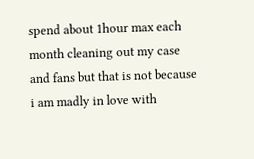spend about 1hour max each month cleaning out my case and fans but that is not because i am madly in love with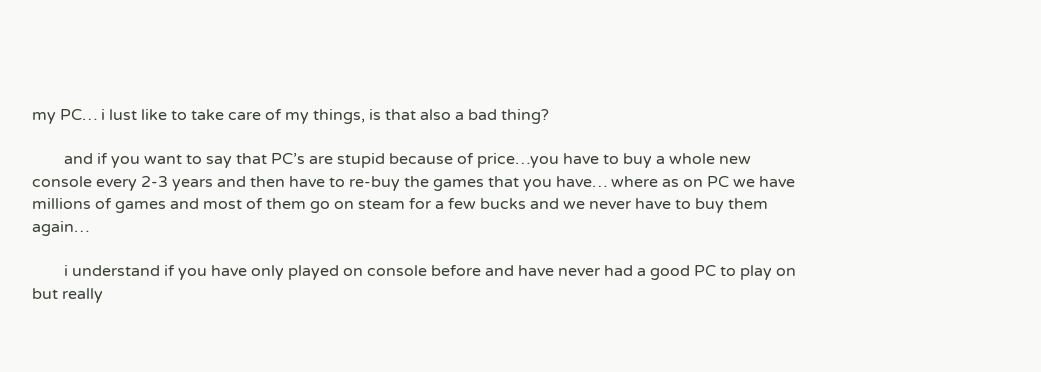my PC… i lust like to take care of my things, is that also a bad thing?

        and if you want to say that PC’s are stupid because of price…you have to buy a whole new console every 2-3 years and then have to re-buy the games that you have… where as on PC we have millions of games and most of them go on steam for a few bucks and we never have to buy them again…

        i understand if you have only played on console before and have never had a good PC to play on but really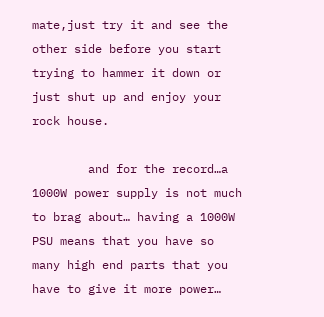mate,just try it and see the other side before you start trying to hammer it down or just shut up and enjoy your rock house.

        and for the record…a 1000W power supply is not much to brag about… having a 1000W PSU means that you have so many high end parts that you have to give it more power…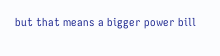but that means a bigger power bill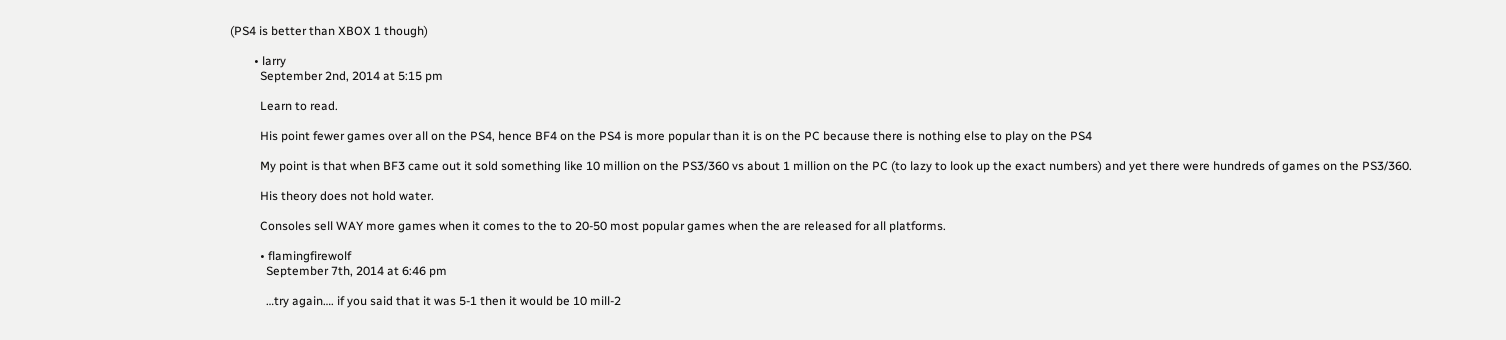(PS4 is better than XBOX 1 though)

        • larry
          September 2nd, 2014 at 5:15 pm

          Learn to read.

          His point fewer games over all on the PS4, hence BF4 on the PS4 is more popular than it is on the PC because there is nothing else to play on the PS4

          My point is that when BF3 came out it sold something like 10 million on the PS3/360 vs about 1 million on the PC (to lazy to look up the exact numbers) and yet there were hundreds of games on the PS3/360.

          His theory does not hold water.

          Consoles sell WAY more games when it comes to the to 20-50 most popular games when the are released for all platforms.

          • flamingfirewolf
            September 7th, 2014 at 6:46 pm

            …try again…. if you said that it was 5-1 then it would be 10 mill-2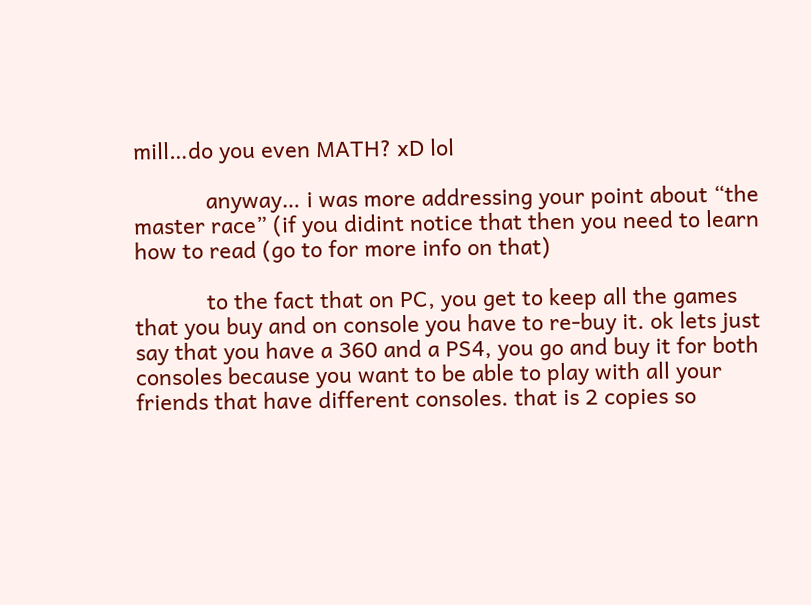mill…do you even MATH? xD lol

            anyway… i was more addressing your point about “the master race” (if you didint notice that then you need to learn how to read (go to for more info on that)

            to the fact that on PC, you get to keep all the games that you buy and on console you have to re-buy it. ok lets just say that you have a 360 and a PS4, you go and buy it for both consoles because you want to be able to play with all your friends that have different consoles. that is 2 copies so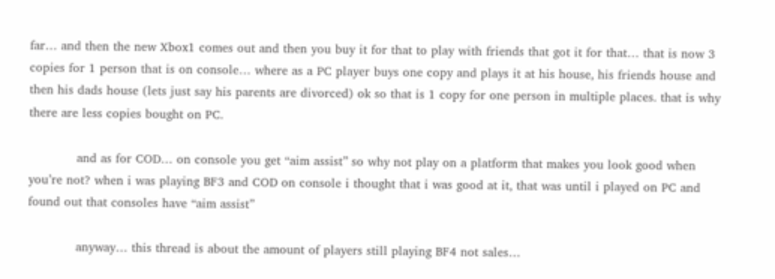far… and then the new Xbox1 comes out and then you buy it for that to play with friends that got it for that… that is now 3 copies for 1 person that is on console… where as a PC player buys one copy and plays it at his house, his friends house and then his dads house (lets just say his parents are divorced) ok so that is 1 copy for one person in multiple places. that is why there are less copies bought on PC.

            and as for COD… on console you get “aim assist” so why not play on a platform that makes you look good when you’re not? when i was playing BF3 and COD on console i thought that i was good at it, that was until i played on PC and found out that consoles have “aim assist”

            anyway… this thread is about the amount of players still playing BF4 not sales…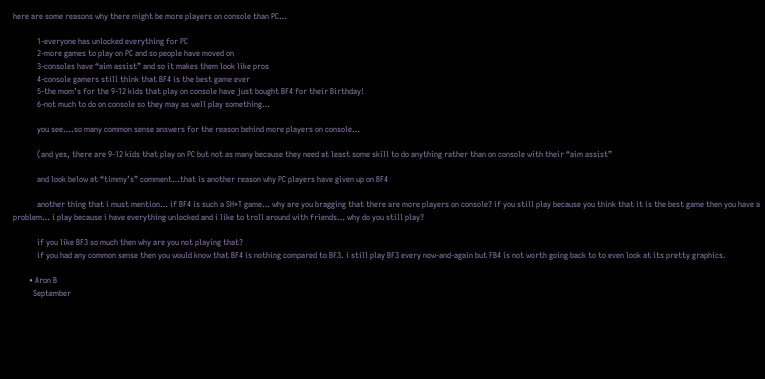here are some reasons why there might be more players on console than PC…

            1-everyone has unlocked everything for PC
            2-more games to play on PC and so people have moved on
            3-consoles have “aim assist” and so it makes them look like pros
            4-console gamers still think that BF4 is the best game ever
            5-the mom’s for the 9-12 kids that play on console have just bought BF4 for their Birthday!
            6-not much to do on console so they may as well play something…

            you see….so many common sense answers for the reason behind more players on console…

            (and yes, there are 9-12 kids that play on PC but not as many because they need at least some skill to do anything rather than on console with their “aim assist”

            and look below at “timmy’s” comment…that is another reason why PC players have given up on BF4

            another thing that i must mention… if BF4 is such a SH*T game… why are you bragging that there are more players on console? if you still play because you think that it is the best game then you have a problem… i play because i have everything unlocked and i like to troll around with friends… why do you still play?

            if you like BF3 so much then why are you not playing that?
            if you had any common sense then you would know that BF4 is nothing compared to BF3. i still play BF3 every now-and-again but FB4 is not worth going back to to even look at its pretty graphics.

        • Aron B
          September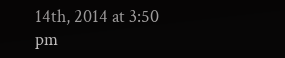14th, 2014 at 3:50 pm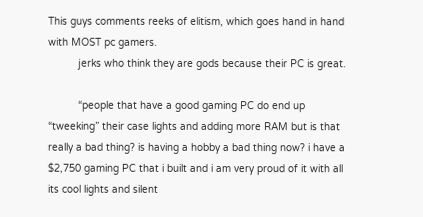This guys comments reeks of elitism, which goes hand in hand with MOST pc gamers.
          jerks who think they are gods because their PC is great.

          “people that have a good gaming PC do end up “tweeking” their case lights and adding more RAM but is that really a bad thing? is having a hobby a bad thing now? i have a $2,750 gaming PC that i built and i am very proud of it with all its cool lights and silent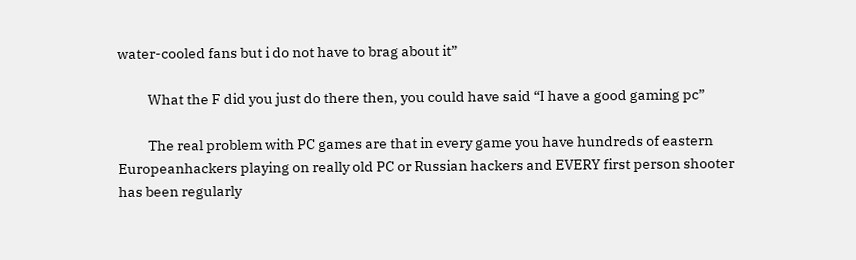water-cooled fans but i do not have to brag about it”

          What the F did you just do there then, you could have said “I have a good gaming pc”

          The real problem with PC games are that in every game you have hundreds of eastern Europeanhackers playing on really old PC or Russian hackers and EVERY first person shooter has been regularly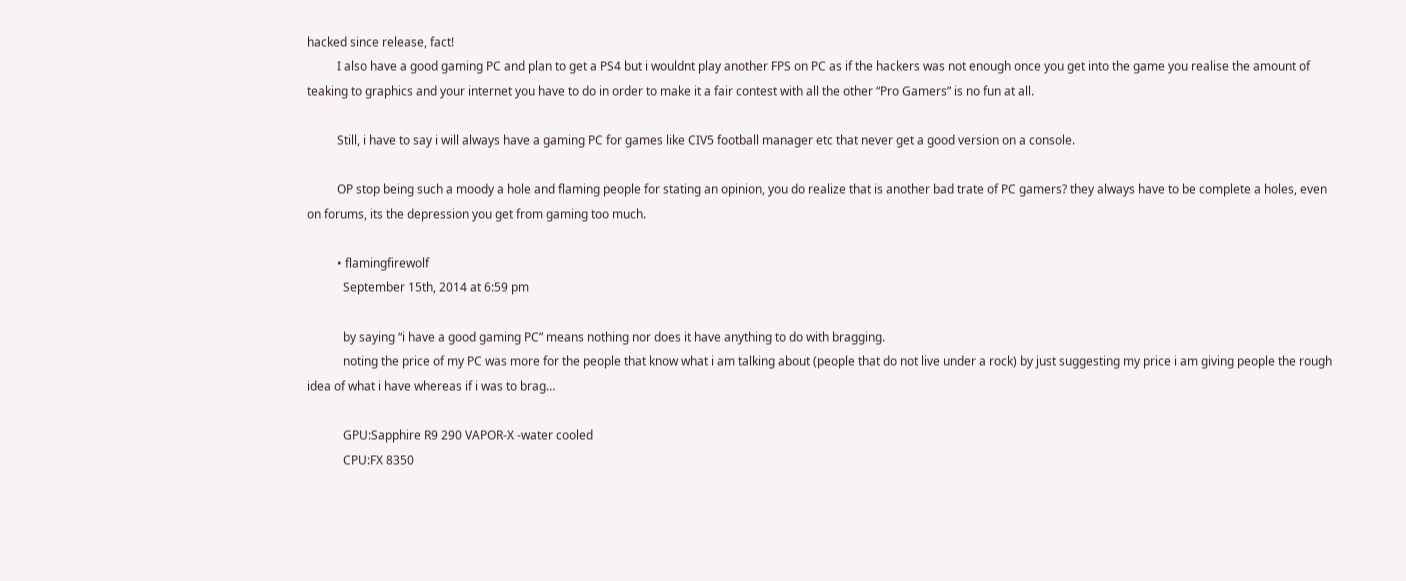hacked since release, fact!
          I also have a good gaming PC and plan to get a PS4 but i wouldnt play another FPS on PC as if the hackers was not enough once you get into the game you realise the amount of teaking to graphics and your internet you have to do in order to make it a fair contest with all the other “Pro Gamers” is no fun at all.

          Still, i have to say i will always have a gaming PC for games like CIV5 football manager etc that never get a good version on a console.

          OP stop being such a moody a hole and flaming people for stating an opinion, you do realize that is another bad trate of PC gamers? they always have to be complete a holes, even on forums, its the depression you get from gaming too much.

          • flamingfirewolf
            September 15th, 2014 at 6:59 pm

            by saying “i have a good gaming PC” means nothing nor does it have anything to do with bragging.
            noting the price of my PC was more for the people that know what i am talking about (people that do not live under a rock) by just suggesting my price i am giving people the rough idea of what i have whereas if i was to brag…

            GPU:Sapphire R9 290 VAPOR-X -water cooled
            CPU:FX 8350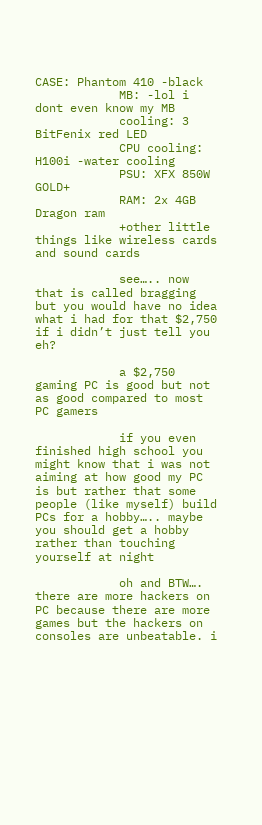CASE: Phantom 410 -black
            MB: -lol i dont even know my MB
            cooling: 3 BitFenix red LED
            CPU cooling: H100i -water cooling
            PSU: XFX 850W GOLD+
            RAM: 2x 4GB Dragon ram
            +other little things like wireless cards and sound cards

            see….. now that is called bragging but you would have no idea what i had for that $2,750 if i didn’t just tell you eh?

            a $2,750 gaming PC is good but not as good compared to most PC gamers

            if you even finished high school you might know that i was not aiming at how good my PC is but rather that some people (like myself) build PCs for a hobby….. maybe you should get a hobby rather than touching yourself at night

            oh and BTW…. there are more hackers on PC because there are more games but the hackers on consoles are unbeatable. i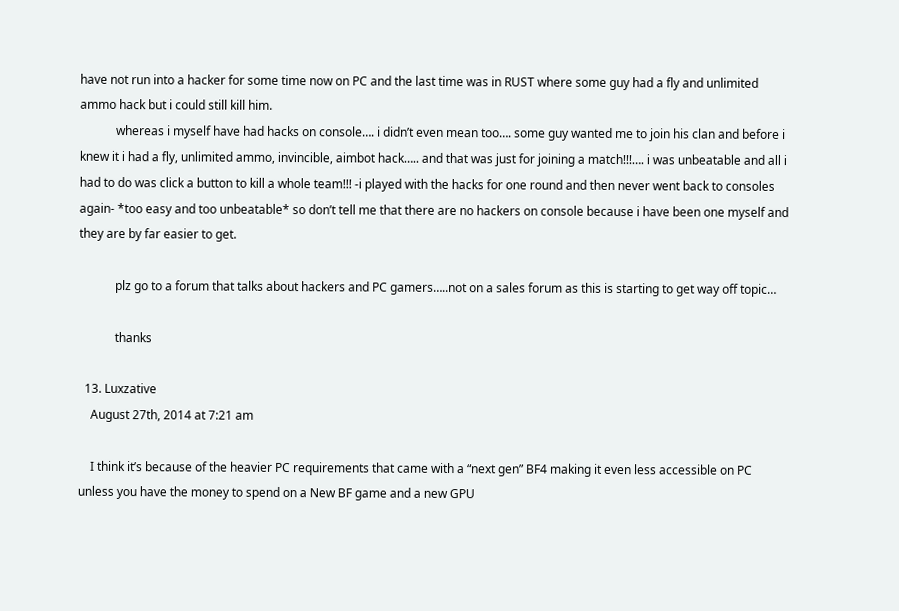have not run into a hacker for some time now on PC and the last time was in RUST where some guy had a fly and unlimited ammo hack but i could still kill him.
            whereas i myself have had hacks on console…. i didn’t even mean too…. some guy wanted me to join his clan and before i knew it i had a fly, unlimited ammo, invincible, aimbot hack….. and that was just for joining a match!!!…. i was unbeatable and all i had to do was click a button to kill a whole team!!! -i played with the hacks for one round and then never went back to consoles again- *too easy and too unbeatable* so don’t tell me that there are no hackers on console because i have been one myself and they are by far easier to get.

            plz go to a forum that talks about hackers and PC gamers…..not on a sales forum as this is starting to get way off topic…

            thanks

  13. Luxzative
    August 27th, 2014 at 7:21 am

    I think it’s because of the heavier PC requirements that came with a “next gen” BF4 making it even less accessible on PC unless you have the money to spend on a New BF game and a new GPU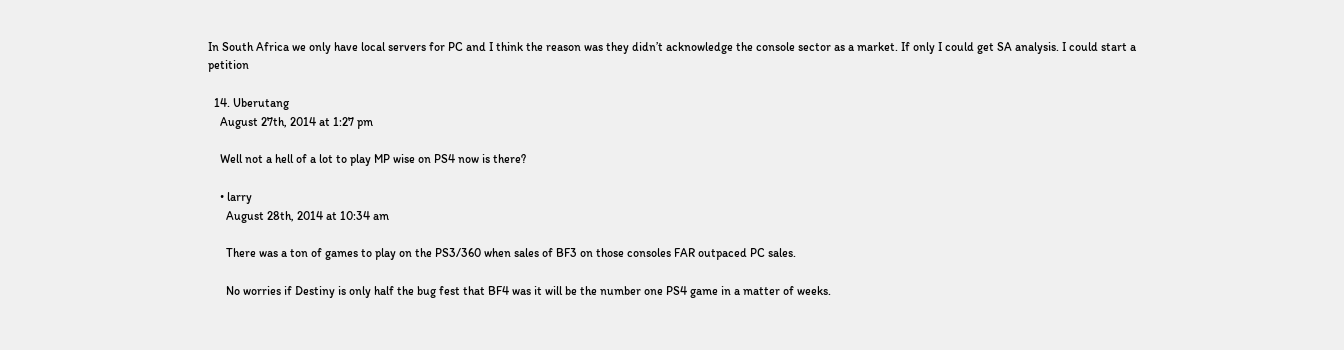In South Africa we only have local servers for PC and I think the reason was they didn’t acknowledge the console sector as a market. If only I could get SA analysis. I could start a petition

  14. Uberutang
    August 27th, 2014 at 1:27 pm

    Well not a hell of a lot to play MP wise on PS4 now is there?

    • larry
      August 28th, 2014 at 10:34 am

      There was a ton of games to play on the PS3/360 when sales of BF3 on those consoles FAR outpaced PC sales.

      No worries if Destiny is only half the bug fest that BF4 was it will be the number one PS4 game in a matter of weeks.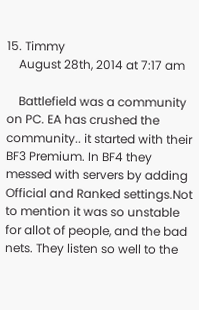15. Timmy
    August 28th, 2014 at 7:17 am

    Battlefield was a community on PC. EA has crushed the community.. it started with their BF3 Premium. In BF4 they messed with servers by adding Official and Ranked settings.Not to mention it was so unstable for allot of people, and the bad nets. They listen so well to the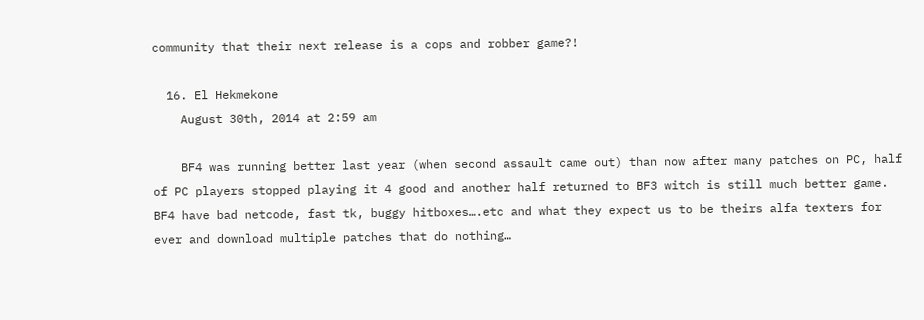community that their next release is a cops and robber game?!

  16. El Hekmekone
    August 30th, 2014 at 2:59 am

    BF4 was running better last year (when second assault came out) than now after many patches on PC, half of PC players stopped playing it 4 good and another half returned to BF3 witch is still much better game. BF4 have bad netcode, fast tk, buggy hitboxes….etc and what they expect us to be theirs alfa texters for ever and download multiple patches that do nothing…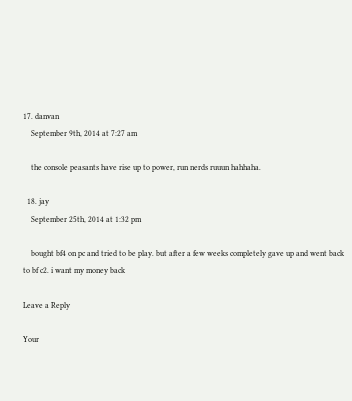17. danvan
    September 9th, 2014 at 7:27 am

    the console peasants have rise up to power, run nerds ruuun hahhaha.

  18. jay
    September 25th, 2014 at 1:32 pm

    bought bf4 on pc and tried to be play. but after a few weeks completely gave up and went back to bf c2. i want my money back

Leave a Reply

Your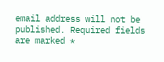email address will not be published. Required fields are marked *